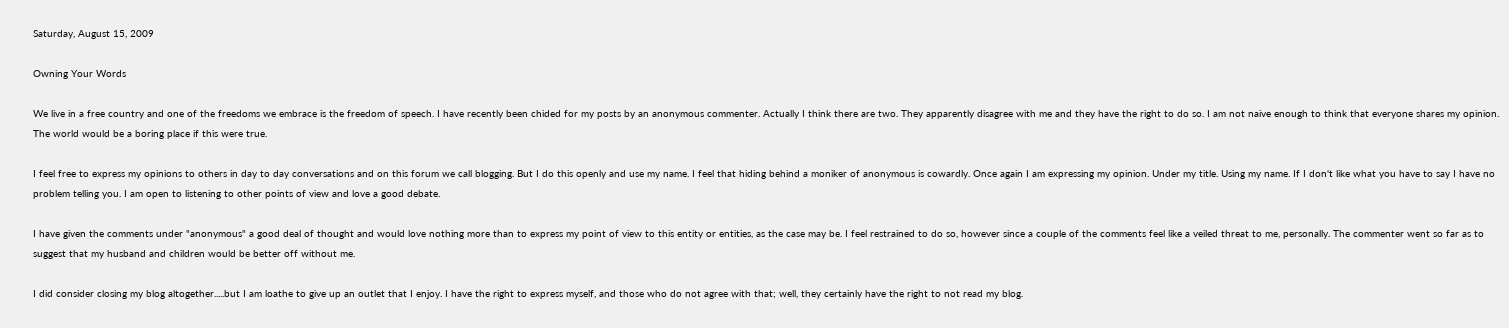Saturday, August 15, 2009

Owning Your Words

We live in a free country and one of the freedoms we embrace is the freedom of speech. I have recently been chided for my posts by an anonymous commenter. Actually I think there are two. They apparently disagree with me and they have the right to do so. I am not naive enough to think that everyone shares my opinion. The world would be a boring place if this were true.

I feel free to express my opinions to others in day to day conversations and on this forum we call blogging. But I do this openly and use my name. I feel that hiding behind a moniker of anonymous is cowardly. Once again I am expressing my opinion. Under my title. Using my name. If I don't like what you have to say I have no problem telling you. I am open to listening to other points of view and love a good debate.

I have given the comments under "anonymous" a good deal of thought and would love nothing more than to express my point of view to this entity or entities, as the case may be. I feel restrained to do so, however since a couple of the comments feel like a veiled threat to me, personally. The commenter went so far as to suggest that my husband and children would be better off without me.

I did consider closing my blog altogether.....but I am loathe to give up an outlet that I enjoy. I have the right to express myself, and those who do not agree with that; well, they certainly have the right to not read my blog.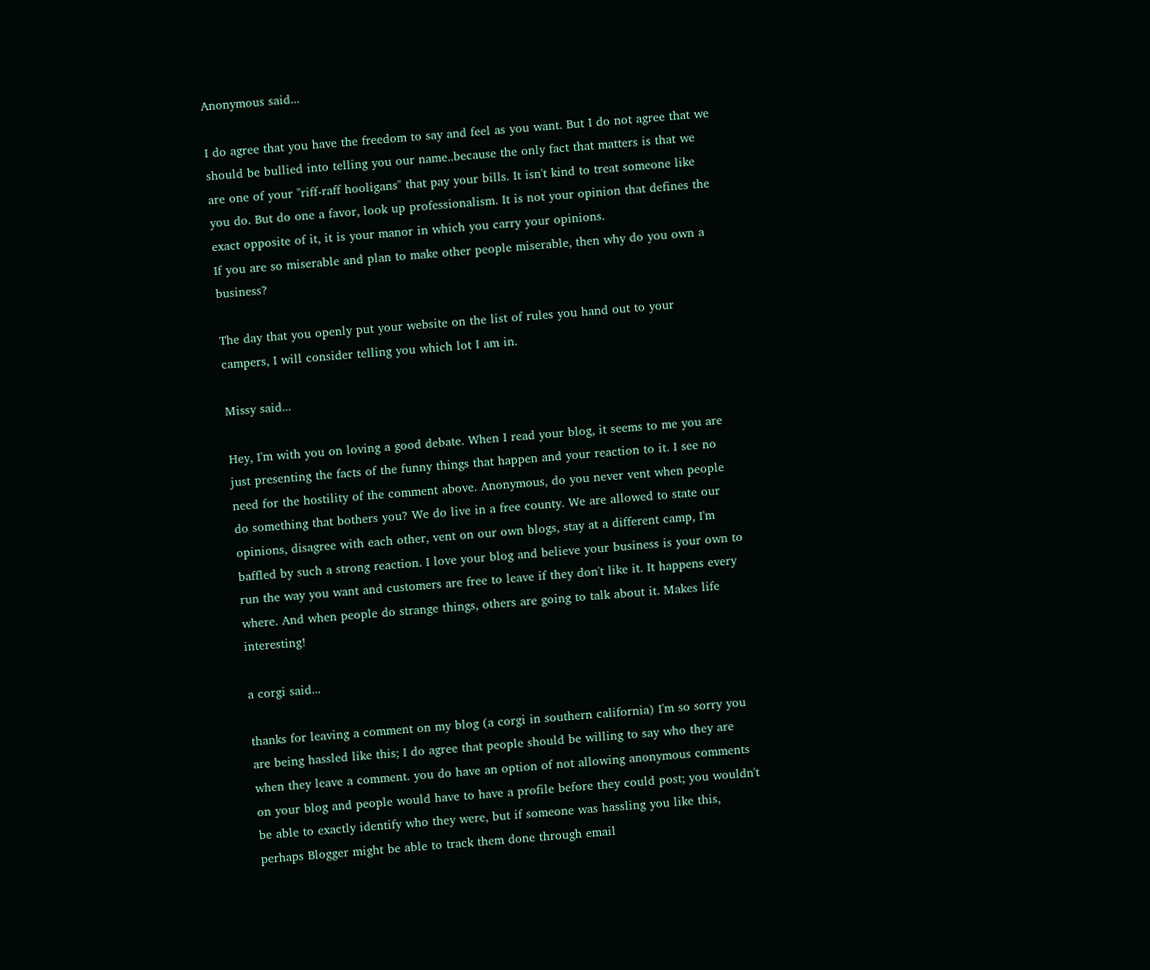Anonymous said...

I do agree that you have the freedom to say and feel as you want. But I do not agree that we should be bullied into telling you our name..because the only fact that matters is that we are one of your "riff-raff hooligans" that pay your bills. It isn't kind to treat someone like you do. But do one a favor, look up professionalism. It is not your opinion that defines the exact opposite of it, it is your manor in which you carry your opinions.
If you are so miserable and plan to make other people miserable, then why do you own a business?

The day that you openly put your website on the list of rules you hand out to your campers, I will consider telling you which lot I am in.

Missy said...

Hey, I'm with you on loving a good debate. When I read your blog, it seems to me you are just presenting the facts of the funny things that happen and your reaction to it. I see no need for the hostility of the comment above. Anonymous, do you never vent when people do something that bothers you? We do live in a free county. We are allowed to state our opinions, disagree with each other, vent on our own blogs, stay at a different camp, I'm baffled by such a strong reaction. I love your blog and believe your business is your own to run the way you want and customers are free to leave if they don't like it. It happens every where. And when people do strange things, others are going to talk about it. Makes life interesting!

a corgi said...

thanks for leaving a comment on my blog (a corgi in southern california) I'm so sorry you are being hassled like this; I do agree that people should be willing to say who they are when they leave a comment. you do have an option of not allowing anonymous comments on your blog and people would have to have a profile before they could post; you wouldn't be able to exactly identify who they were, but if someone was hassling you like this, perhaps Blogger might be able to track them done through email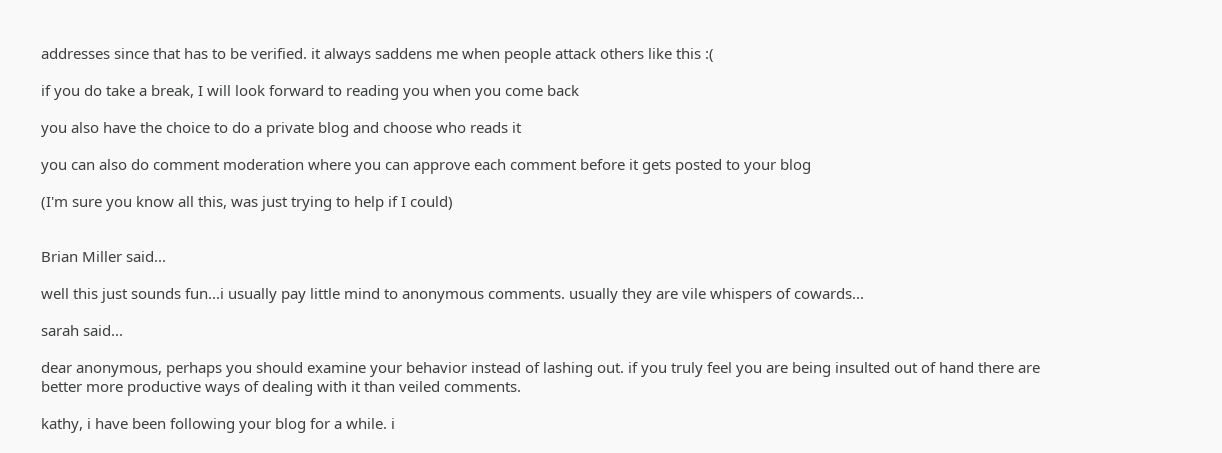addresses since that has to be verified. it always saddens me when people attack others like this :(

if you do take a break, I will look forward to reading you when you come back

you also have the choice to do a private blog and choose who reads it

you can also do comment moderation where you can approve each comment before it gets posted to your blog

(I'm sure you know all this, was just trying to help if I could)


Brian Miller said...

well this just sounds fun...i usually pay little mind to anonymous comments. usually they are vile whispers of cowards...

sarah said...

dear anonymous, perhaps you should examine your behavior instead of lashing out. if you truly feel you are being insulted out of hand there are better more productive ways of dealing with it than veiled comments.

kathy, i have been following your blog for a while. i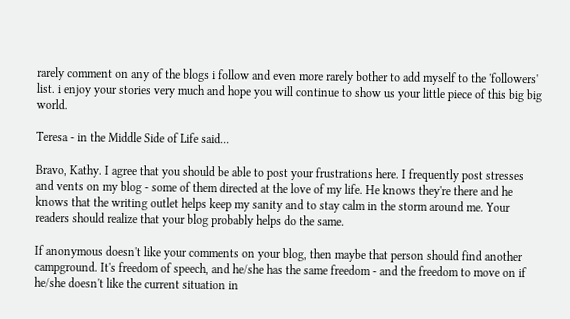rarely comment on any of the blogs i follow and even more rarely bother to add myself to the 'followers' list. i enjoy your stories very much and hope you will continue to show us your little piece of this big big world.

Teresa - in the Middle Side of Life said...

Bravo, Kathy. I agree that you should be able to post your frustrations here. I frequently post stresses and vents on my blog - some of them directed at the love of my life. He knows they're there and he knows that the writing outlet helps keep my sanity and to stay calm in the storm around me. Your readers should realize that your blog probably helps do the same.

If anonymous doesn't like your comments on your blog, then maybe that person should find another campground. It's freedom of speech, and he/she has the same freedom - and the freedom to move on if he/she doesn't like the current situation in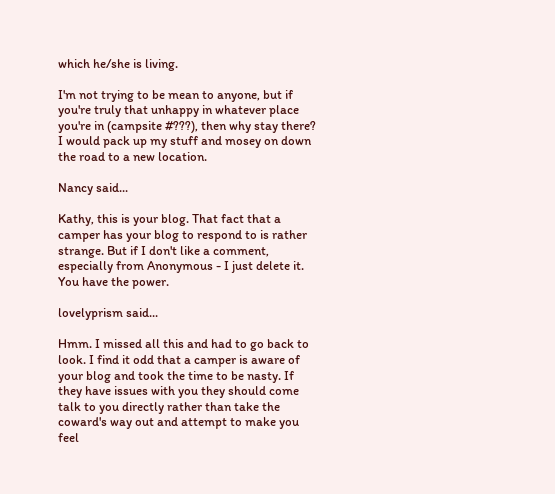which he/she is living.

I'm not trying to be mean to anyone, but if you're truly that unhappy in whatever place you're in (campsite #???), then why stay there? I would pack up my stuff and mosey on down the road to a new location.

Nancy said...

Kathy, this is your blog. That fact that a camper has your blog to respond to is rather strange. But if I don't like a comment, especially from Anonymous - I just delete it. You have the power.

lovelyprism said...

Hmm. I missed all this and had to go back to look. I find it odd that a camper is aware of your blog and took the time to be nasty. If they have issues with you they should come talk to you directly rather than take the coward's way out and attempt to make you feel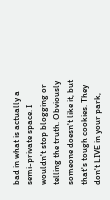bad in what is actually a semi-private space. I wouldn't stop blogging or telling the truth. Obviously someone doesn't like it, but that's tough cookies. They don't LIVE in your park,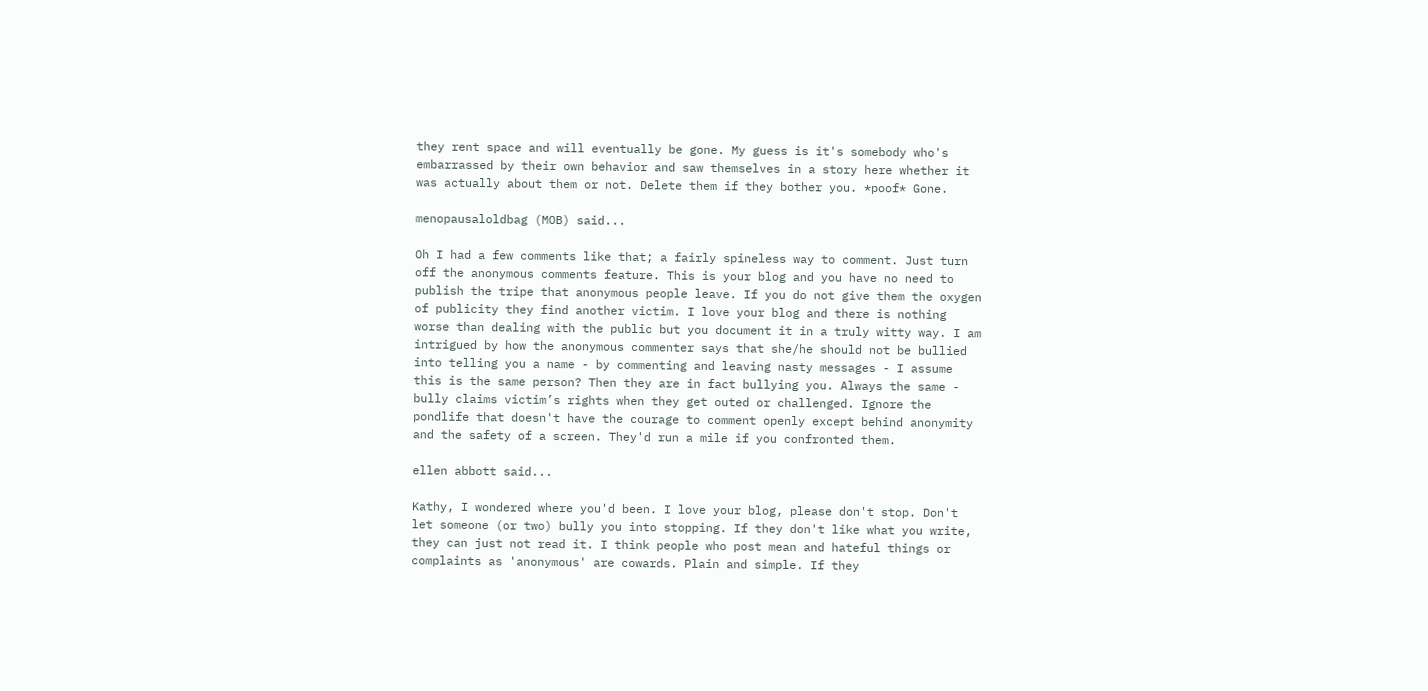they rent space and will eventually be gone. My guess is it's somebody who's embarrassed by their own behavior and saw themselves in a story here whether it was actually about them or not. Delete them if they bother you. *poof* Gone.

menopausaloldbag (MOB) said...

Oh I had a few comments like that; a fairly spineless way to comment. Just turn off the anonymous comments feature. This is your blog and you have no need to publish the tripe that anonymous people leave. If you do not give them the oxygen of publicity they find another victim. I love your blog and there is nothing worse than dealing with the public but you document it in a truly witty way. I am intrigued by how the anonymous commenter says that she/he should not be bullied into telling you a name - by commenting and leaving nasty messages - I assume this is the same person? Then they are in fact bullying you. Always the same - bully claims victim’s rights when they get outed or challenged. Ignore the pondlife that doesn't have the courage to comment openly except behind anonymity and the safety of a screen. They'd run a mile if you confronted them.

ellen abbott said...

Kathy, I wondered where you'd been. I love your blog, please don't stop. Don't let someone (or two) bully you into stopping. If they don't like what you write, they can just not read it. I think people who post mean and hateful things or complaints as 'anonymous' are cowards. Plain and simple. If they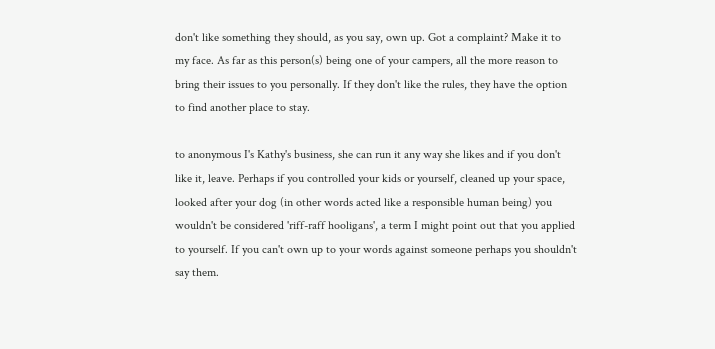don't like something they should, as you say, own up. Got a complaint? Make it to my face. As far as this person(s) being one of your campers, all the more reason to bring their issues to you personally. If they don't like the rules, they have the option to find another place to stay.

to anonymous I's Kathy's business, she can run it any way she likes and if you don't like it, leave. Perhaps if you controlled your kids or yourself, cleaned up your space, looked after your dog (in other words acted like a responsible human being) you wouldn't be considered 'riff-raff hooligans', a term I might point out that you applied to yourself. If you can't own up to your words against someone perhaps you shouldn't say them.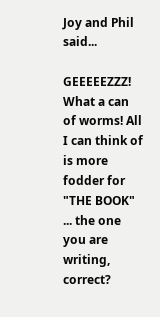Joy and Phil said...

GEEEEEZZZ! What a can of worms! All I can think of is more fodder for "THE BOOK" ... the one you are writing, correct?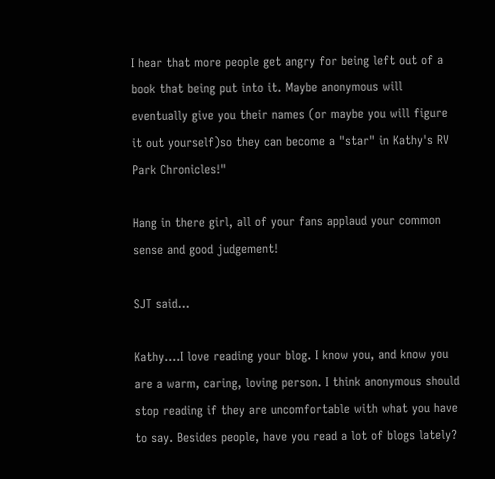I hear that more people get angry for being left out of a book that being put into it. Maybe anonymous will eventually give you their names (or maybe you will figure it out yourself)so they can become a "star" in Kathy's RV Park Chronicles!"

Hang in there girl, all of your fans applaud your common sense and good judgement!

SJT said...

Kathy....I love reading your blog. I know you, and know you are a warm, caring, loving person. I think anonymous should stop reading if they are uncomfortable with what you have to say. Besides people, have you read a lot of blogs lately?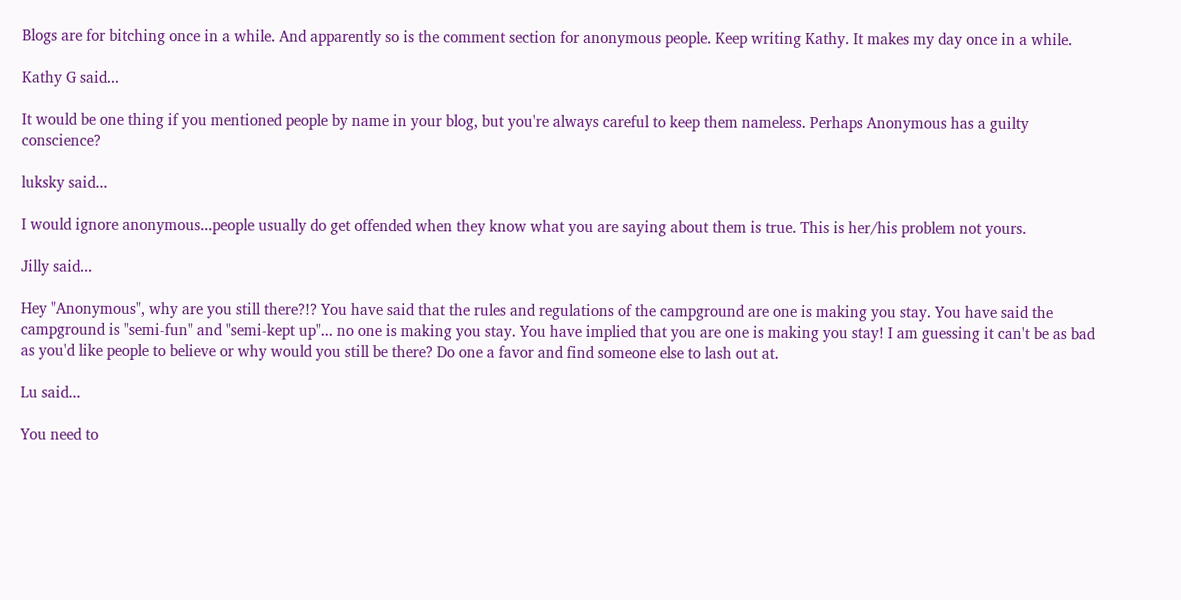Blogs are for bitching once in a while. And apparently so is the comment section for anonymous people. Keep writing Kathy. It makes my day once in a while.

Kathy G said...

It would be one thing if you mentioned people by name in your blog, but you're always careful to keep them nameless. Perhaps Anonymous has a guilty conscience?

luksky said...

I would ignore anonymous...people usually do get offended when they know what you are saying about them is true. This is her/his problem not yours.

Jilly said...

Hey "Anonymous", why are you still there?!? You have said that the rules and regulations of the campground are one is making you stay. You have said the campground is "semi-fun" and "semi-kept up"... no one is making you stay. You have implied that you are one is making you stay! I am guessing it can't be as bad as you'd like people to believe or why would you still be there? Do one a favor and find someone else to lash out at.

Lu said...

You need to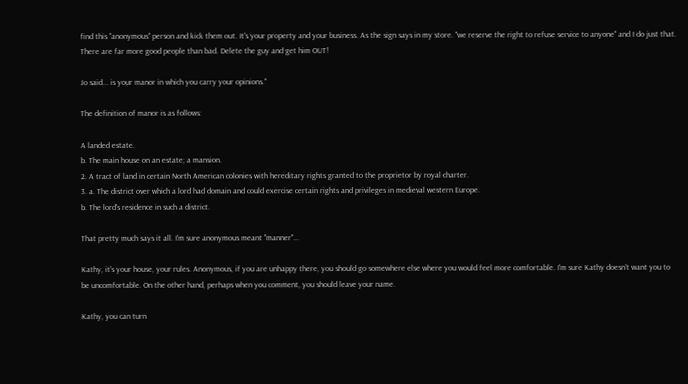find this "anonymous" person and kick them out. It's your property and your business. As the sign says in my store. "we reserve the right to refuse service to anyone" and I do just that. There are far more good people than bad. Delete the guy and get him OUT!

Jo said... is your manor in which you carry your opinions."

The definition of manor is as follows:

A landed estate.
b. The main house on an estate; a mansion.
2. A tract of land in certain North American colonies with hereditary rights granted to the proprietor by royal charter.
3. a. The district over which a lord had domain and could exercise certain rights and privileges in medieval western Europe.
b. The lord's residence in such a district.

That pretty much says it all. I'm sure anonymous meant "manner"...

Kathy, it's your house, your rules. Anonymous, if you are unhappy there, you should go somewhere else where you would feel more comfortable. I'm sure Kathy doesn't want you to be uncomfortable. On the other hand, perhaps when you comment, you should leave your name.

Kathy, you can turn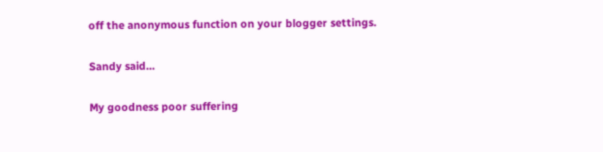off the anonymous function on your blogger settings.

Sandy said...

My goodness poor suffering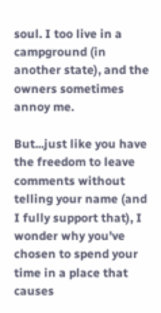soul. I too live in a campground (in another state), and the owners sometimes annoy me.

But...just like you have the freedom to leave comments without telling your name (and I fully support that), I wonder why you've chosen to spend your time in a place that causes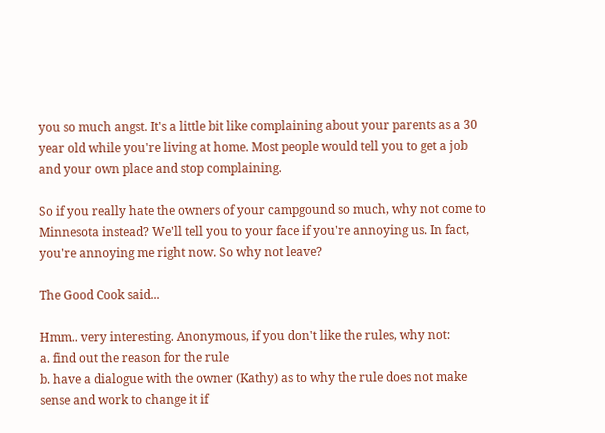you so much angst. It's a little bit like complaining about your parents as a 30 year old while you're living at home. Most people would tell you to get a job and your own place and stop complaining.

So if you really hate the owners of your campgound so much, why not come to Minnesota instead? We'll tell you to your face if you're annoying us. In fact, you're annoying me right now. So why not leave?

The Good Cook said...

Hmm.. very interesting. Anonymous, if you don't like the rules, why not:
a. find out the reason for the rule
b. have a dialogue with the owner (Kathy) as to why the rule does not make sense and work to change it if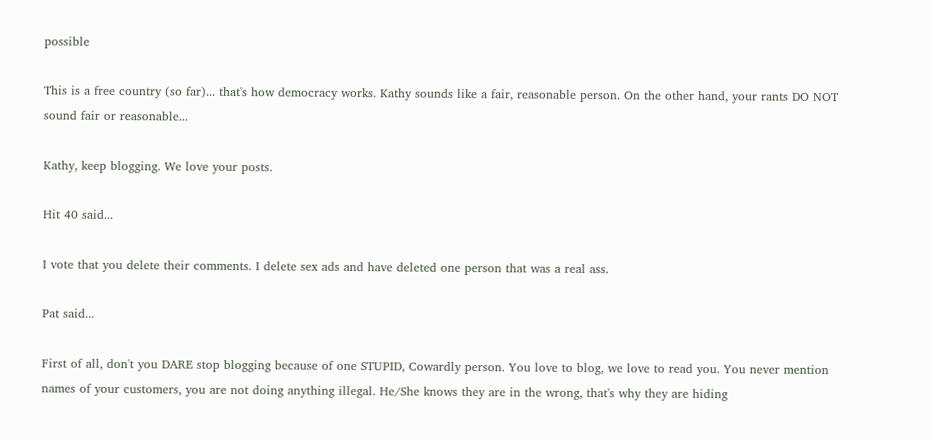possible

This is a free country (so far)... that's how democracy works. Kathy sounds like a fair, reasonable person. On the other hand, your rants DO NOT sound fair or reasonable...

Kathy, keep blogging. We love your posts.

Hit 40 said...

I vote that you delete their comments. I delete sex ads and have deleted one person that was a real ass.

Pat said...

First of all, don't you DARE stop blogging because of one STUPID, Cowardly person. You love to blog, we love to read you. You never mention names of your customers, you are not doing anything illegal. He/She knows they are in the wrong, that's why they are hiding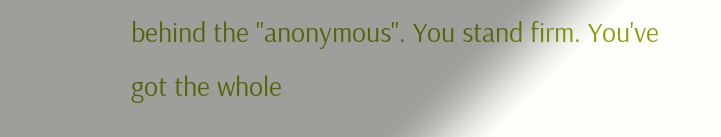behind the "anonymous". You stand firm. You've got the whole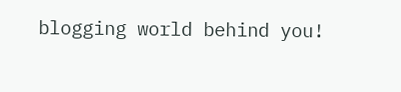blogging world behind you!